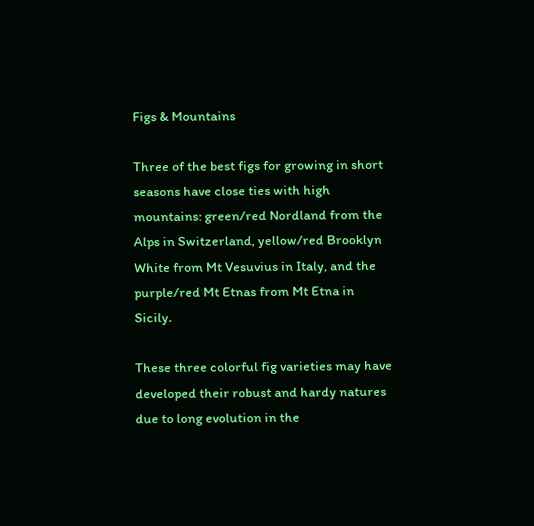Figs & Mountains

Three of the best figs for growing in short seasons have close ties with high mountains: green/red Nordland from the Alps in Switzerland, yellow/red Brooklyn White from Mt Vesuvius in Italy, and the purple/red Mt Etnas from Mt Etna in Sicily.

These three colorful fig varieties may have developed their robust and hardy natures due to long evolution in the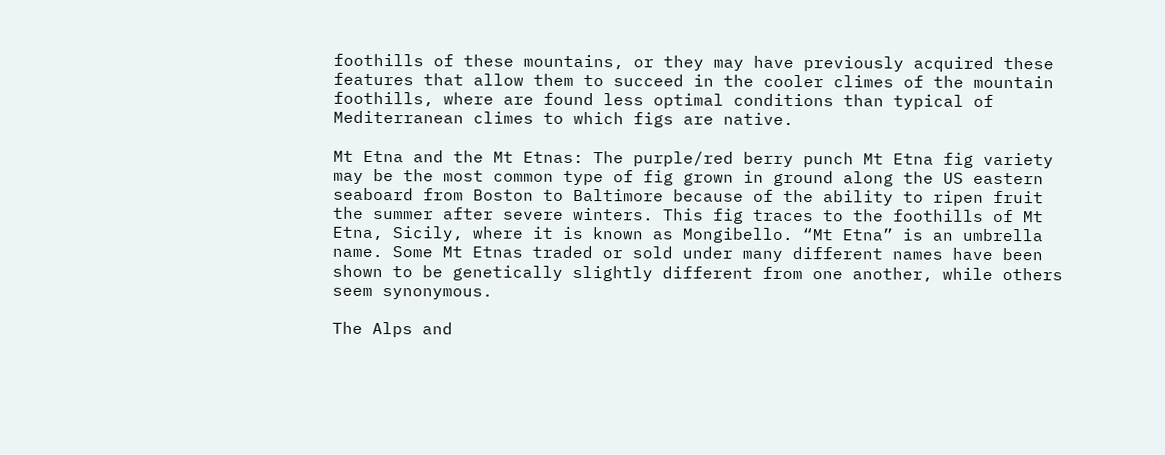foothills of these mountains, or they may have previously acquired these features that allow them to succeed in the cooler climes of the mountain foothills, where are found less optimal conditions than typical of Mediterranean climes to which figs are native.

Mt Etna and the Mt Etnas: The purple/red berry punch Mt Etna fig variety may be the most common type of fig grown in ground along the US eastern seaboard from Boston to Baltimore because of the ability to ripen fruit the summer after severe winters. This fig traces to the foothills of Mt Etna, Sicily, where it is known as Mongibello. “Mt Etna” is an umbrella name. Some Mt Etnas traded or sold under many different names have been shown to be genetically slightly different from one another, while others seem synonymous.

The Alps and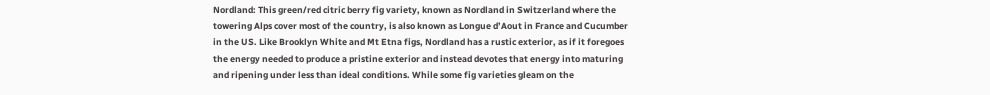Nordland: This green/red citric berry fig variety, known as Nordland in Switzerland where the towering Alps cover most of the country, is also known as Longue d’Aout in France and Cucumber in the US. Like Brooklyn White and Mt Etna figs, Nordland has a rustic exterior, as if it foregoes the energy needed to produce a pristine exterior and instead devotes that energy into maturing and ripening under less than ideal conditions. While some fig varieties gleam on the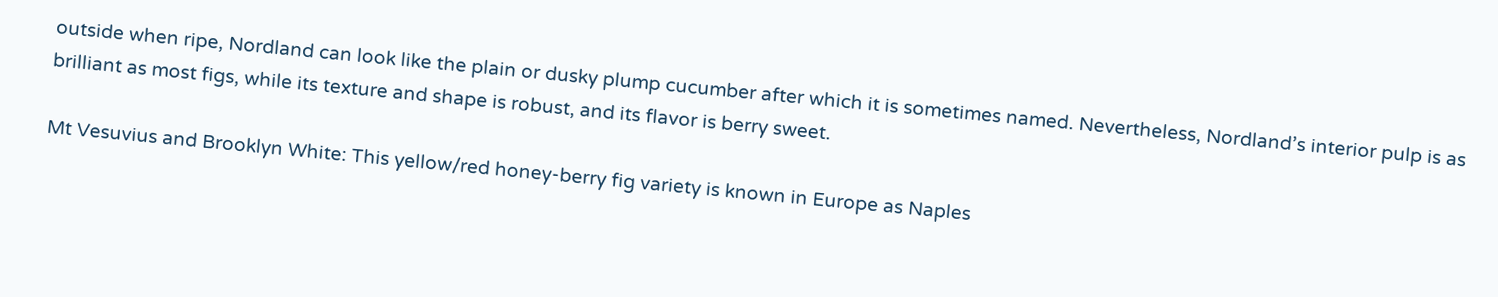outside when ripe, Nordland can look like the plain or dusky plump cucumber after which it is sometimes named. Nevertheless, Nordland’s interior pulp is as brilliant as most figs, while its texture and shape is robust, and its flavor is berry sweet.

Mt Vesuvius and Brooklyn White: This yellow/red honey-berry fig variety is known in Europe as Naples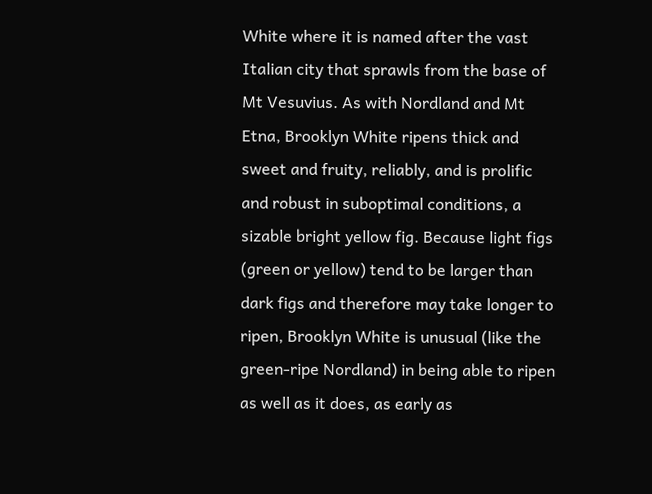White where it is named after the vast Italian city that sprawls from the base of Mt Vesuvius. As with Nordland and Mt Etna, Brooklyn White ripens thick and sweet and fruity, reliably, and is prolific and robust in suboptimal conditions, a sizable bright yellow fig. Because light figs (green or yellow) tend to be larger than dark figs and therefore may take longer to ripen, Brooklyn White is unusual (like the green-ripe Nordland) in being able to ripen as well as it does, as early as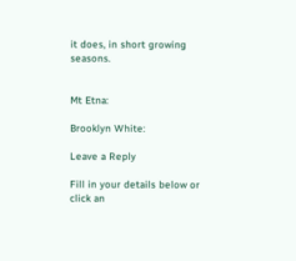it does, in short growing seasons.


Mt Etna:

Brooklyn White:

Leave a Reply

Fill in your details below or click an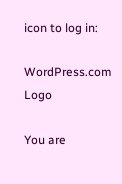icon to log in:

WordPress.com Logo

You are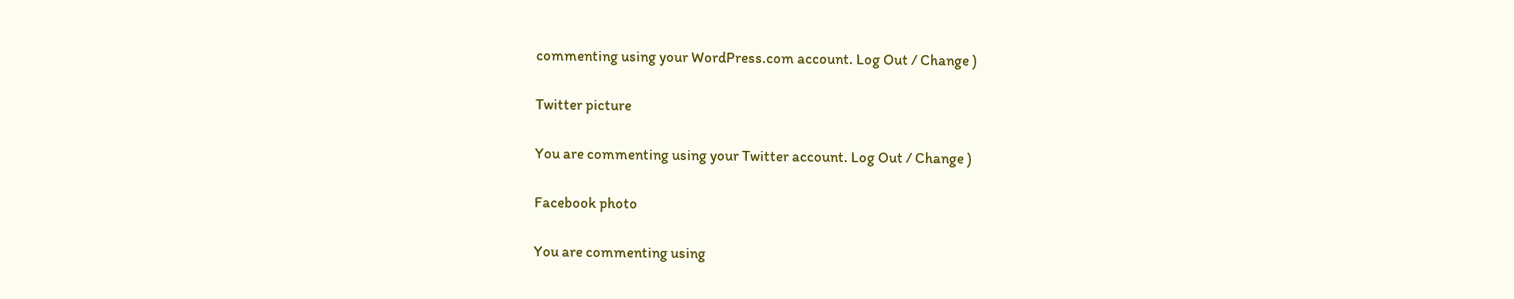commenting using your WordPress.com account. Log Out / Change )

Twitter picture

You are commenting using your Twitter account. Log Out / Change )

Facebook photo

You are commenting using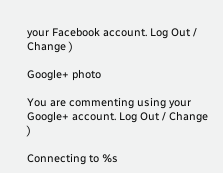your Facebook account. Log Out / Change )

Google+ photo

You are commenting using your Google+ account. Log Out / Change )

Connecting to %s